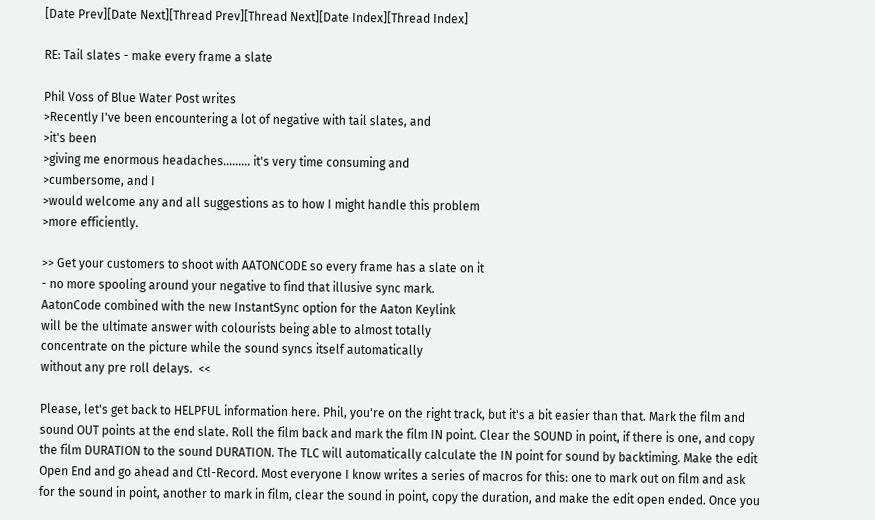[Date Prev][Date Next][Thread Prev][Thread Next][Date Index][Thread Index]

RE: Tail slates - make every frame a slate

Phil Voss of Blue Water Post writes
>Recently I've been encountering a lot of negative with tail slates, and
>it's been
>giving me enormous headaches......... it's very time consuming and
>cumbersome, and I
>would welcome any and all suggestions as to how I might handle this problem
>more efficiently.

>> Get your customers to shoot with AATONCODE so every frame has a slate on it
- no more spooling around your negative to find that illusive sync mark.
AatonCode combined with the new InstantSync option for the Aaton Keylink
will be the ultimate answer with colourists being able to almost totally
concentrate on the picture while the sound syncs itself automatically
without any pre roll delays.  <<

Please, let's get back to HELPFUL information here. Phil, you're on the right track, but it's a bit easier than that. Mark the film and sound OUT points at the end slate. Roll the film back and mark the film IN point. Clear the SOUND in point, if there is one, and copy the film DURATION to the sound DURATION. The TLC will automatically calculate the IN point for sound by backtiming. Make the edit Open End and go ahead and Ctl-Record. Most everyone I know writes a series of macros for this: one to mark out on film and ask for the sound in point, another to mark in film, clear the sound in point, copy the duration, and make the edit open ended. Once you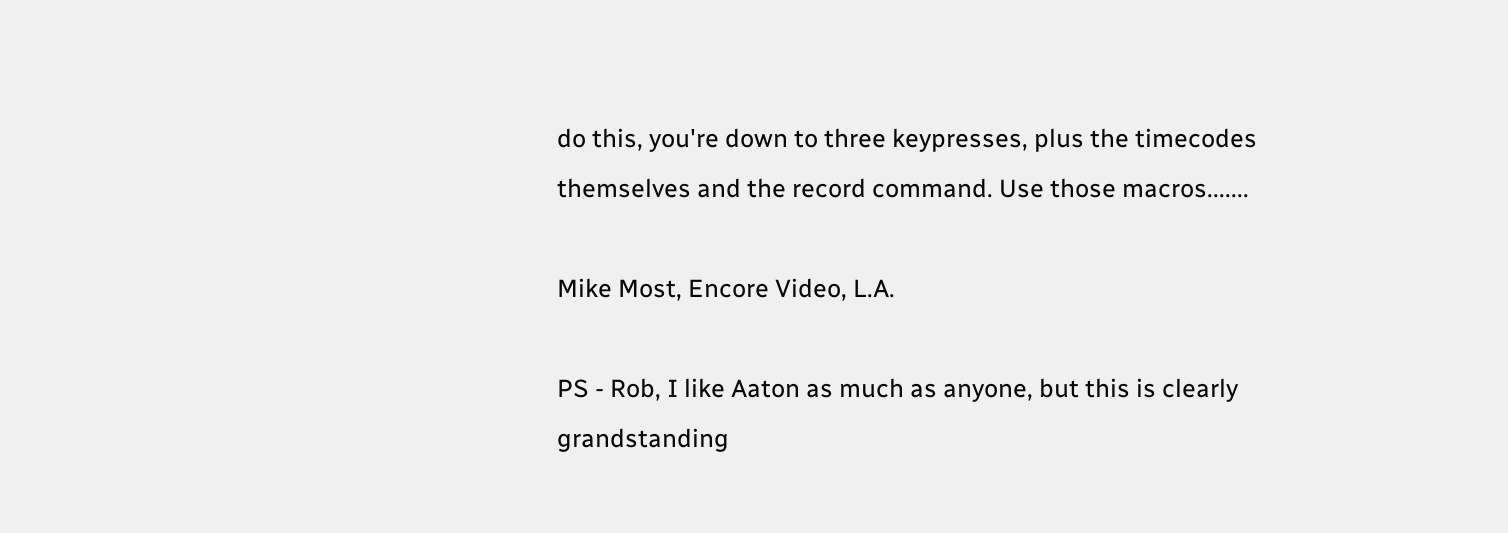do this, you're down to three keypresses, plus the timecodes themselves and the record command. Use those macros.......

Mike Most, Encore Video, L.A.

PS - Rob, I like Aaton as much as anyone, but this is clearly grandstanding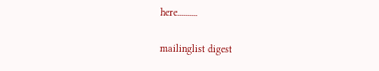here..........

mailinglist digest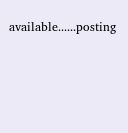available......posting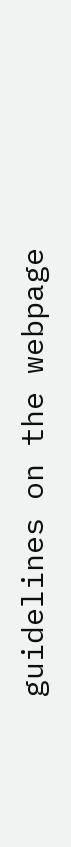guidelines on the webpage